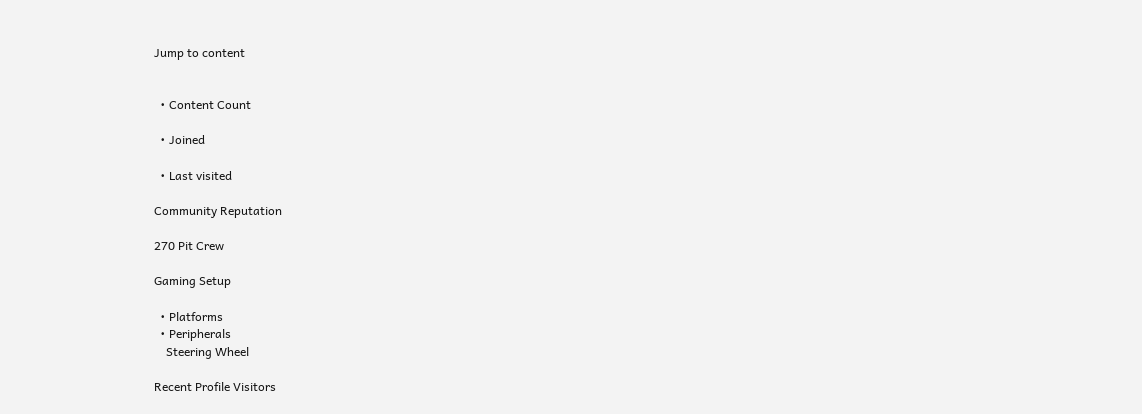Jump to content


  • Content Count

  • Joined

  • Last visited

Community Reputation

270 Pit Crew

Gaming Setup

  • Platforms
  • Peripherals
    Steering Wheel

Recent Profile Visitors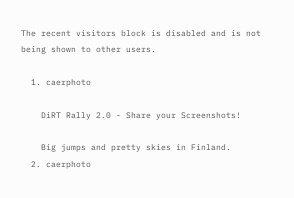The recent visitors block is disabled and is not being shown to other users.

  1. caerphoto

    DiRT Rally 2.0 - Share your Screenshots!

    Big jumps and pretty skies in Finland.
  2. caerphoto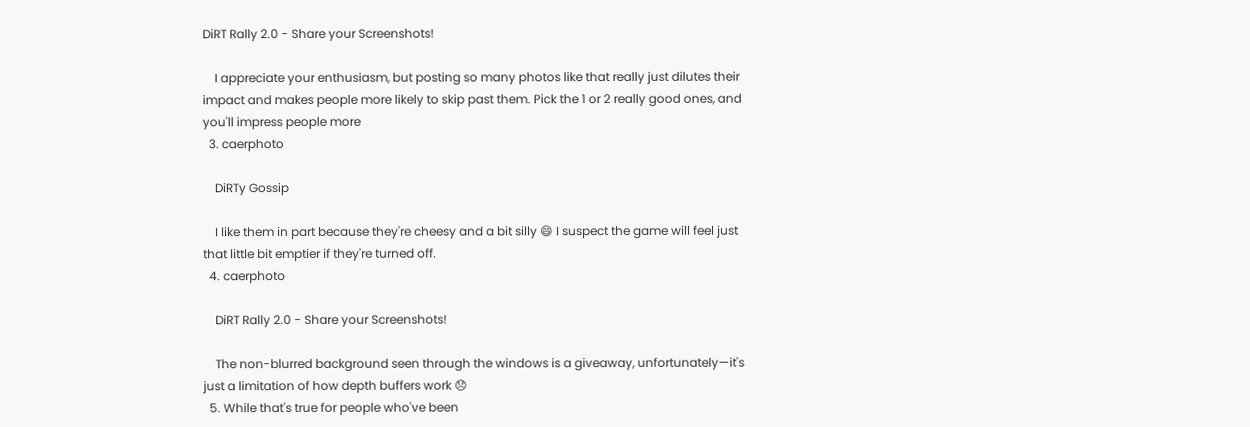DiRT Rally 2.0 - Share your Screenshots!

    I appreciate your enthusiasm, but posting so many photos like that really just dilutes their impact and makes people more likely to skip past them. Pick the 1 or 2 really good ones, and you'll impress people more
  3. caerphoto

    DiRTy Gossip

    I like them in part because they're cheesy and a bit silly 😄 I suspect the game will feel just that little bit emptier if they're turned off.
  4. caerphoto

    DiRT Rally 2.0 - Share your Screenshots!

    The non-blurred background seen through the windows is a giveaway, unfortunately—it's just a limitation of how depth buffers work 😞
  5. While that's true for people who've been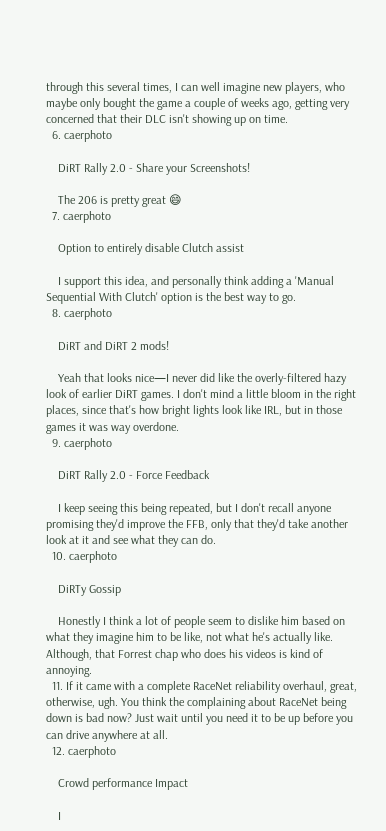through this several times, I can well imagine new players, who maybe only bought the game a couple of weeks ago, getting very concerned that their DLC isn't showing up on time.
  6. caerphoto

    DiRT Rally 2.0 - Share your Screenshots!

    The 206 is pretty great 😄
  7. caerphoto

    Option to entirely disable Clutch assist

    I support this idea, and personally think adding a 'Manual Sequential With Clutch' option is the best way to go.
  8. caerphoto

    DiRT and DiRT 2 mods!

    Yeah that looks nice—I never did like the overly-filtered hazy look of earlier DiRT games. I don't mind a little bloom in the right places, since that's how bright lights look like IRL, but in those games it was way overdone.
  9. caerphoto

    DiRT Rally 2.0 - Force Feedback

    I keep seeing this being repeated, but I don't recall anyone promising they'd improve the FFB, only that they'd take another look at it and see what they can do.
  10. caerphoto

    DiRTy Gossip

    Honestly I think a lot of people seem to dislike him based on what they imagine him to be like, not what he's actually like. Although, that Forrest chap who does his videos is kind of annoying.
  11. If it came with a complete RaceNet reliability overhaul, great, otherwise, ugh. You think the complaining about RaceNet being down is bad now? Just wait until you need it to be up before you can drive anywhere at all.
  12. caerphoto

    Crowd performance Impact

    I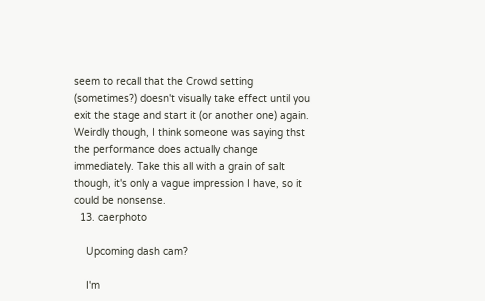seem to recall that the Crowd setting (sometimes?) doesn't visually take effect until you exit the stage and start it (or another one) again. Weirdly though, I think someone was saying thst the performance does actually change immediately. Take this all with a grain of salt though, it's only a vague impression I have, so it could be nonsense.
  13. caerphoto

    Upcoming dash cam?

    I'm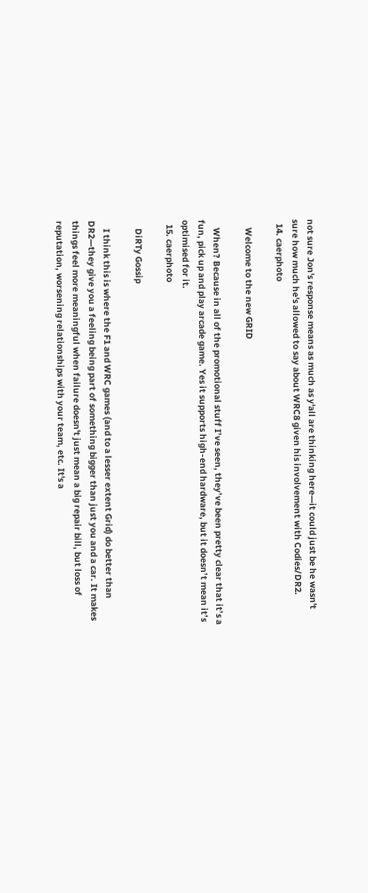not sure Jon's response means as much as y'all are thinking here—it could just be he wasn't sure how much he's allowed to say about WRC8 given his involvement with Codies/DR2.
  14. caerphoto

    Welcome to the new GRID

    When? Because in all of the promotional stuff I’ve seen, they’ve been pretty clear that it’s a fun, pick up and play arcade game. Yes it supports high-end hardware, but it doesn’t mean it’s optimised for it.
  15. caerphoto

    DiRTy Gossip

    I think this is where the F1 and WRC games (and to a lesser extent Grid) do better than DR2—they give you a feeling being part of something bigger than just you and a car. It makes things feel more meaningful when failure doesn't just mean a big repair bill, but loss of reputation, worsening relationships with your team, etc. It's a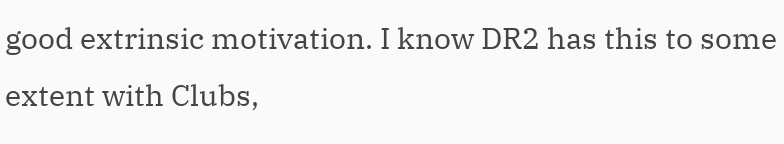good extrinsic motivation. I know DR2 has this to some extent with Clubs,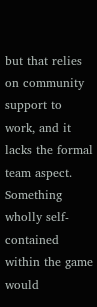but that relies on community support to work, and it lacks the formal team aspect. Something wholly self-contained within the game would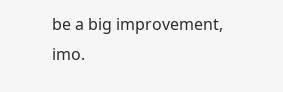be a big improvement, imo.